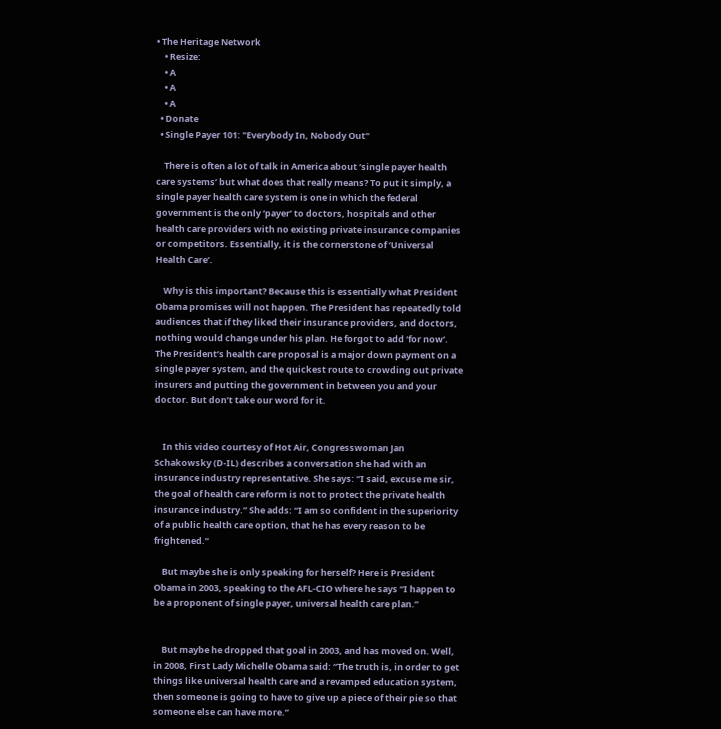• The Heritage Network
    • Resize:
    • A
    • A
    • A
  • Donate
  • Single Payer 101: "Everybody In, Nobody Out"

    There is often a lot of talk in America about ‘single payer health care systems’ but what does that really means? To put it simply, a single payer health care system is one in which the federal government is the only ‘payer’ to doctors, hospitals and other health care providers with no existing private insurance companies or competitors. Essentially, it is the cornerstone of ‘Universal Health Care’.

    Why is this important? Because this is essentially what President Obama promises will not happen. The President has repeatedly told audiences that if they liked their insurance providers, and doctors, nothing would change under his plan. He forgot to add ‘for now’. The President’s health care proposal is a major down payment on a single payer system, and the quickest route to crowding out private insurers and putting the government in between you and your doctor. But don’t take our word for it.


    In this video courtesy of Hot Air, Congresswoman Jan Schakowsky (D-IL) describes a conversation she had with an insurance industry representative. She says: “I said, excuse me sir, the goal of health care reform is not to protect the private health insurance industry.” She adds: “I am so confident in the superiority of a public health care option, that he has every reason to be frightened.”

    But maybe she is only speaking for herself? Here is President Obama in 2003, speaking to the AFL-CIO where he says “I happen to be a proponent of single payer, universal health care plan.”


    But maybe he dropped that goal in 2003, and has moved on. Well, in 2008, First Lady Michelle Obama said: “The truth is, in order to get things like universal health care and a revamped education system, then someone is going to have to give up a piece of their pie so that someone else can have more.”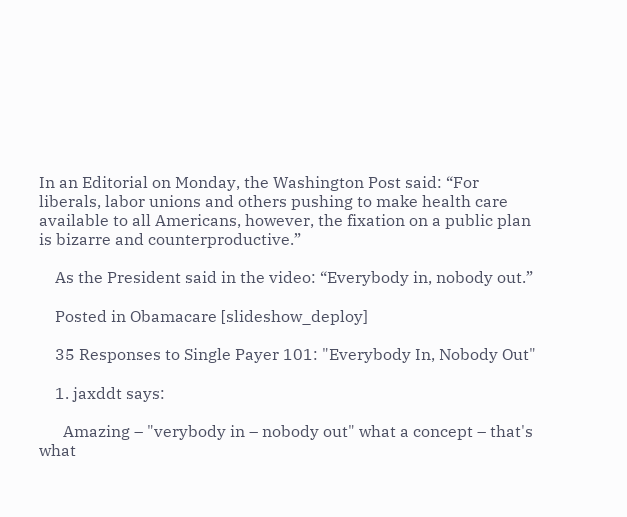In an Editorial on Monday, the Washington Post said: “For liberals, labor unions and others pushing to make health care available to all Americans, however, the fixation on a public plan is bizarre and counterproductive.”

    As the President said in the video: “Everybody in, nobody out.”

    Posted in Obamacare [slideshow_deploy]

    35 Responses to Single Payer 101: "Everybody In, Nobody Out"

    1. jaxddt says:

      Amazing – "verybody in – nobody out" what a concept – that's what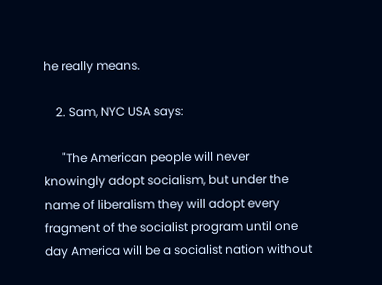he really means.

    2. Sam, NYC USA says:

      "The American people will never knowingly adopt socialism, but under the name of liberalism they will adopt every fragment of the socialist program until one day America will be a socialist nation without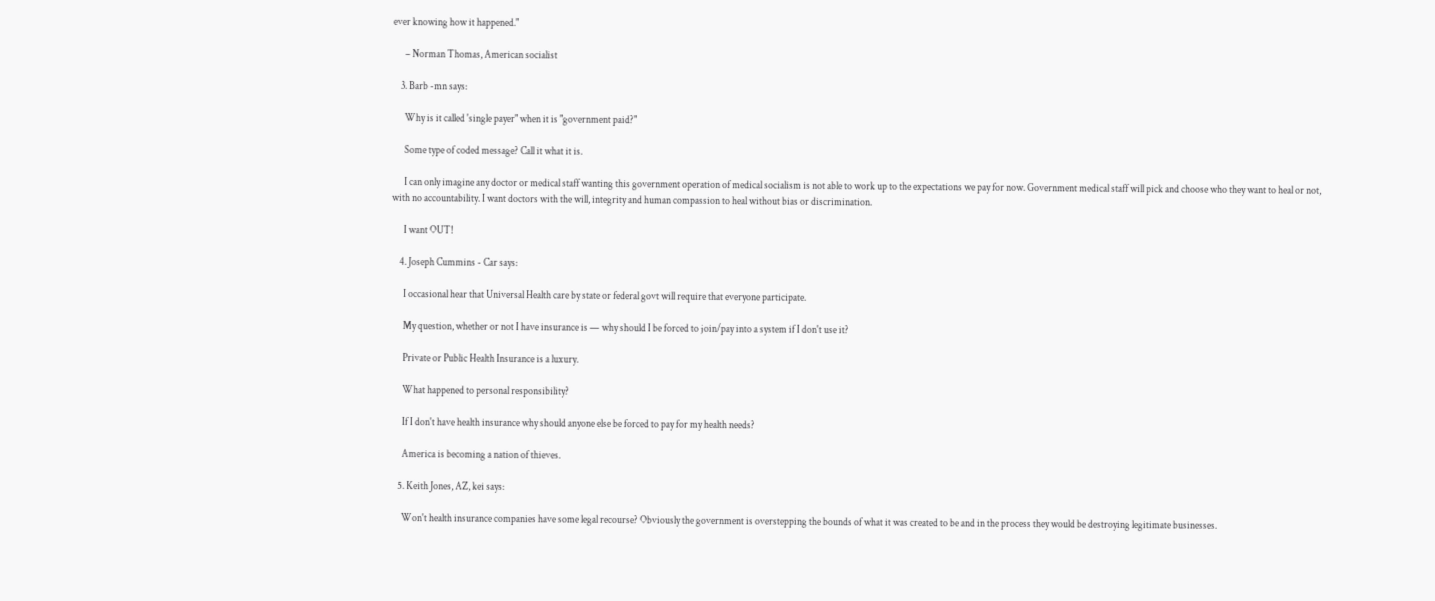ever knowing how it happened."

      – Norman Thomas, American socialist

    3. Barb -mn says:

      Why is it called 'single payer" when it is "government paid?"

      Some type of coded message? Call it what it is.

      I can only imagine any doctor or medical staff wanting this government operation of medical socialism is not able to work up to the expectations we pay for now. Government medical staff will pick and choose who they want to heal or not, with no accountability. I want doctors with the will, integrity and human compassion to heal without bias or discrimination.

      I want OUT!

    4. Joseph Cummins - Car says:

      I occasional hear that Universal Health care by state or federal govt will require that everyone participate.

      My question, whether or not I have insurance is — why should I be forced to join/pay into a system if I don't use it?

      Private or Public Health Insurance is a luxury.

      What happened to personal responsibility?

      If I don't have health insurance why should anyone else be forced to pay for my health needs?

      America is becoming a nation of thieves.

    5. Keith Jones, AZ, kei says:

      Won't health insurance companies have some legal recourse? Obviously the government is overstepping the bounds of what it was created to be and in the process they would be destroying legitimate businesses.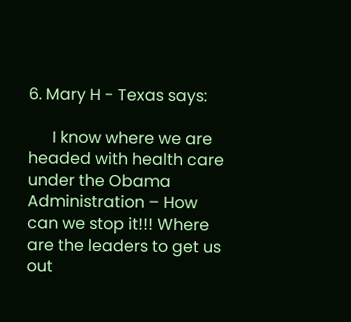6. Mary H - Texas says:

      I know where we are headed with health care under the Obama Administration – How can we stop it!!! Where are the leaders to get us out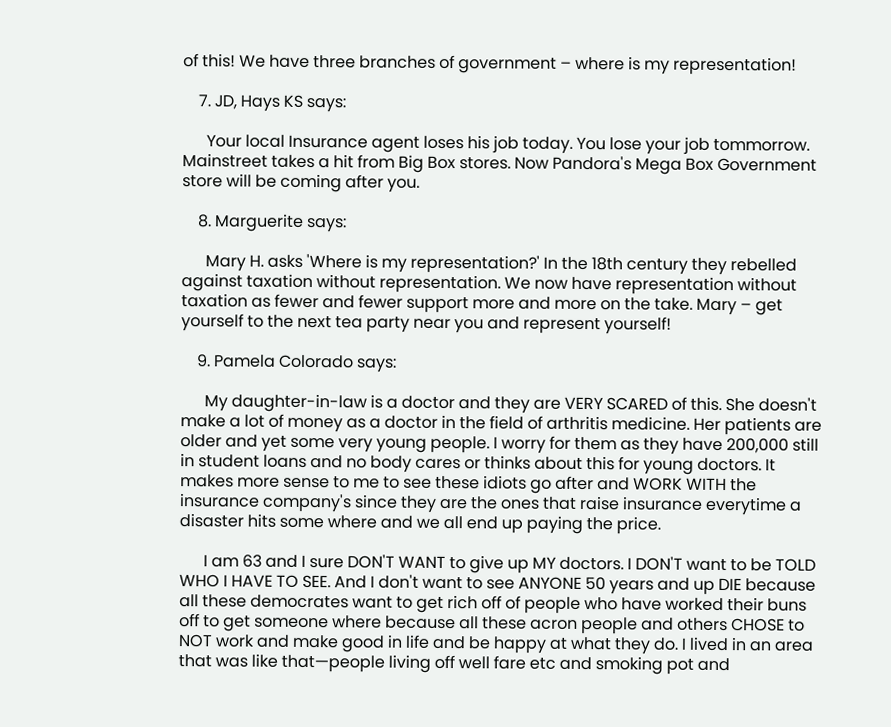of this! We have three branches of government – where is my representation!

    7. JD, Hays KS says:

      Your local Insurance agent loses his job today. You lose your job tommorrow. Mainstreet takes a hit from Big Box stores. Now Pandora's Mega Box Government store will be coming after you.

    8. Marguerite says:

      Mary H. asks 'Where is my representation?' In the 18th century they rebelled against taxation without representation. We now have representation without taxation as fewer and fewer support more and more on the take. Mary – get yourself to the next tea party near you and represent yourself!

    9. Pamela Colorado says:

      My daughter-in-law is a doctor and they are VERY SCARED of this. She doesn't make a lot of money as a doctor in the field of arthritis medicine. Her patients are older and yet some very young people. I worry for them as they have 200,000 still in student loans and no body cares or thinks about this for young doctors. It makes more sense to me to see these idiots go after and WORK WITH the insurance company's since they are the ones that raise insurance everytime a disaster hits some where and we all end up paying the price.

      I am 63 and I sure DON'T WANT to give up MY doctors. I DON'T want to be TOLD WHO I HAVE TO SEE. And I don't want to see ANYONE 50 years and up DIE because all these democrates want to get rich off of people who have worked their buns off to get someone where because all these acron people and others CHOSE to NOT work and make good in life and be happy at what they do. I lived in an area that was like that—people living off well fare etc and smoking pot and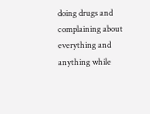doing drugs and complaining about everything and anything while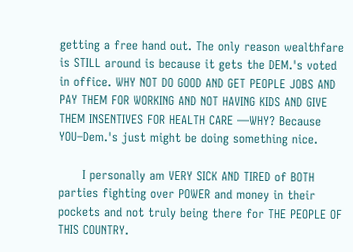getting a free hand out. The only reason wealthfare is STILL around is because it gets the DEM.'s voted in office. WHY NOT DO GOOD AND GET PEOPLE JOBS AND PAY THEM FOR WORKING AND NOT HAVING KIDS AND GIVE THEM INSENTIVES FOR HEALTH CARE —WHY? Because YOU–Dem.'s just might be doing something nice.

      I personally am VERY SICK AND TIRED of BOTH parties fighting over POWER and money in their pockets and not truly being there for THE PEOPLE OF THIS COUNTRY.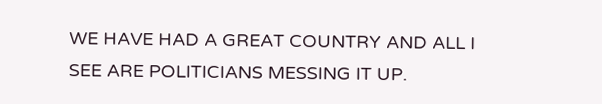WE HAVE HAD A GREAT COUNTRY AND ALL I SEE ARE POLITICIANS MESSING IT UP.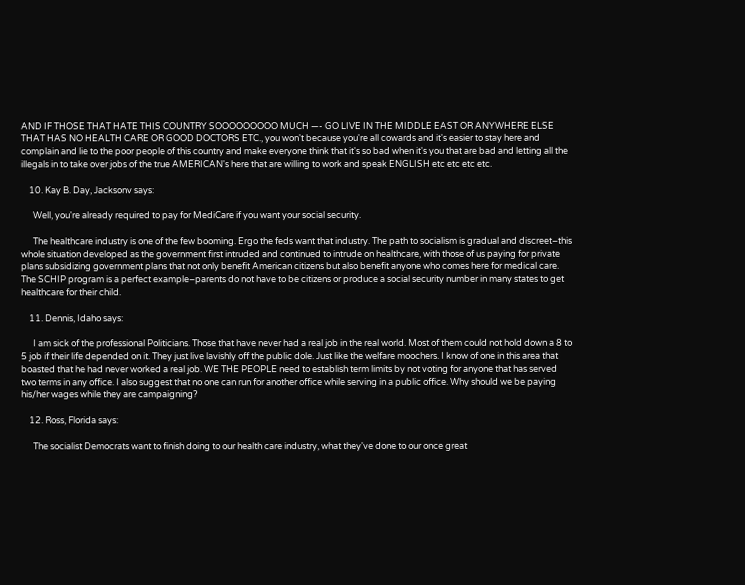AND IF THOSE THAT HATE THIS COUNTRY SOOOOOOOOO MUCH —- GO LIVE IN THE MIDDLE EAST OR ANYWHERE ELSE THAT HAS NO HEALTH CARE OR GOOD DOCTORS ETC., you won't because you're all cowards and it's easier to stay here and complain and lie to the poor people of this country and make everyone think that it's so bad when it's you that are bad and letting all the illegals in to take over jobs of the true AMERICAN's here that are willing to work and speak ENGLISH etc etc etc etc.

    10. Kay B. Day, Jacksonv says:

      Well, you're already required to pay for MediCare if you want your social security.

      The healthcare industry is one of the few booming. Ergo the feds want that industry. The path to socialism is gradual and discreet–this whole situation developed as the government first intruded and continued to intrude on healthcare, with those of us paying for private plans subsidizing government plans that not only benefit American citizens but also benefit anyone who comes here for medical care. The SCHIP program is a perfect example–parents do not have to be citizens or produce a social security number in many states to get healthcare for their child.

    11. Dennis, Idaho says:

      I am sick of the professional Politicians. Those that have never had a real job in the real world. Most of them could not hold down a 8 to 5 job if their life depended on it. They just live lavishly off the public dole. Just like the welfare moochers. I know of one in this area that boasted that he had never worked a real job. WE THE PEOPLE need to establish term limits by not voting for anyone that has served two terms in any office. I also suggest that no one can run for another office while serving in a public office. Why should we be paying his/her wages while they are campaigning?

    12. Ross, Florida says:

      The socialist Democrats want to finish doing to our health care industry, what they've done to our once great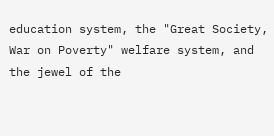education system, the "Great Society, War on Poverty" welfare system, and the jewel of the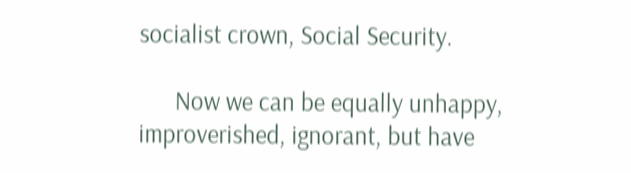socialist crown, Social Security.

      Now we can be equally unhappy, improverished, ignorant, but have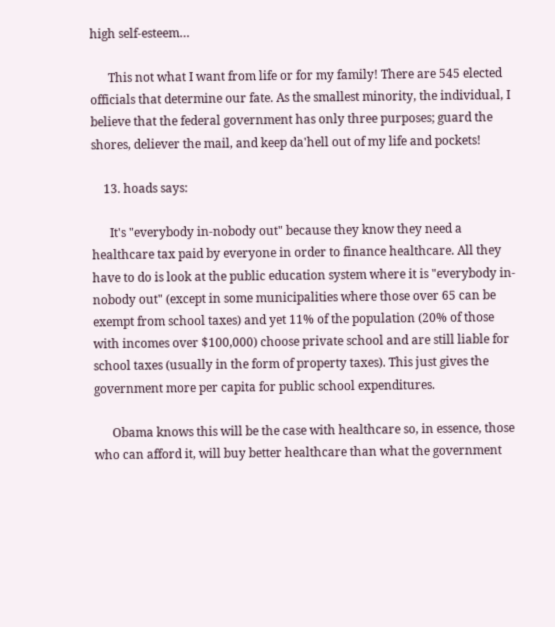high self-esteem…

      This not what I want from life or for my family! There are 545 elected officials that determine our fate. As the smallest minority, the individual, I believe that the federal government has only three purposes; guard the shores, deliever the mail, and keep da'hell out of my life and pockets!

    13. hoads says:

      It's "everybody in-nobody out" because they know they need a healthcare tax paid by everyone in order to finance healthcare. All they have to do is look at the public education system where it is "everybody in-nobody out" (except in some municipalities where those over 65 can be exempt from school taxes) and yet 11% of the population (20% of those with incomes over $100,000) choose private school and are still liable for school taxes (usually in the form of property taxes). This just gives the government more per capita for public school expenditures.

      Obama knows this will be the case with healthcare so, in essence, those who can afford it, will buy better healthcare than what the government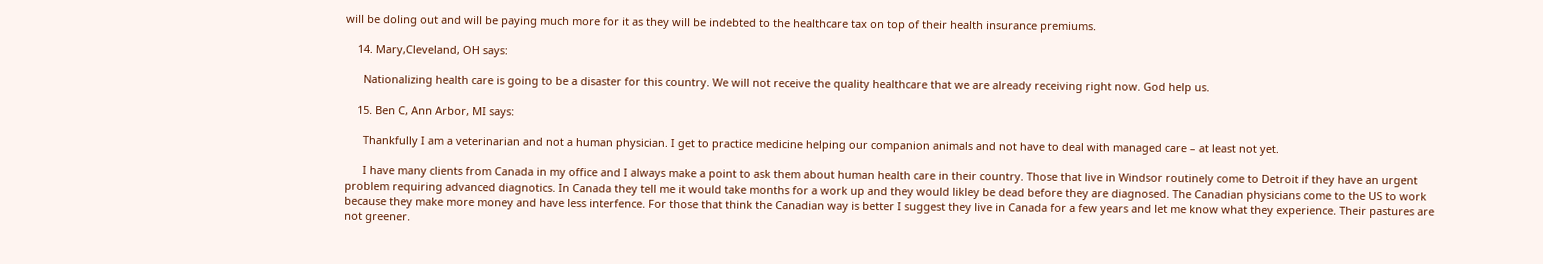will be doling out and will be paying much more for it as they will be indebted to the healthcare tax on top of their health insurance premiums.

    14. Mary,Cleveland, OH says:

      Nationalizing health care is going to be a disaster for this country. We will not receive the quality healthcare that we are already receiving right now. God help us.

    15. Ben C, Ann Arbor, MI says:

      Thankfully I am a veterinarian and not a human physician. I get to practice medicine helping our companion animals and not have to deal with managed care – at least not yet.

      I have many clients from Canada in my office and I always make a point to ask them about human health care in their country. Those that live in Windsor routinely come to Detroit if they have an urgent problem requiring advanced diagnotics. In Canada they tell me it would take months for a work up and they would likley be dead before they are diagnosed. The Canadian physicians come to the US to work because they make more money and have less interfence. For those that think the Canadian way is better I suggest they live in Canada for a few years and let me know what they experience. Their pastures are not greener.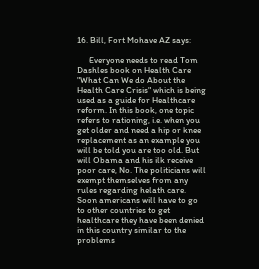16. Bill, Fort Mohave AZ says:

      Everyone needs to read Tom Dashles book on Health Care "What Can We do About the Health Care Crisis" which is being used as a guide for Healthcare reform. In this book, one topic refers to rationing, i.e. when you get older and need a hip or knee replacement as an example you will be told you are too old. But will Obama and his ilk receive poor care, No. The politicians will exempt themselves from any rules regarding helath care. Soon americans will have to go to other countries to get healthcare they have been denied in this country similar to the problems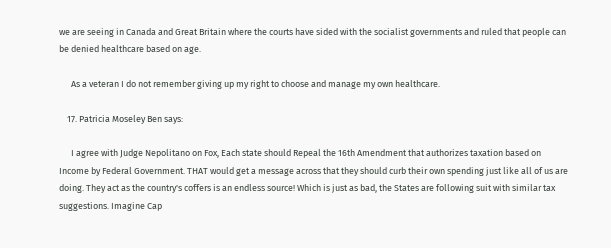we are seeing in Canada and Great Britain where the courts have sided with the socialist governments and ruled that people can be denied healthcare based on age.

      As a veteran I do not remember giving up my right to choose and manage my own healthcare.

    17. Patricia Moseley Ben says:

      I agree with Judge Nepolitano on Fox, Each state should Repeal the 16th Amendment that authorizes taxation based on Income by Federal Government. THAT would get a message across that they should curb their own spending just like all of us are doing. They act as the country's coffers is an endless source! Which is just as bad, the States are following suit with similar tax suggestions. Imagine Cap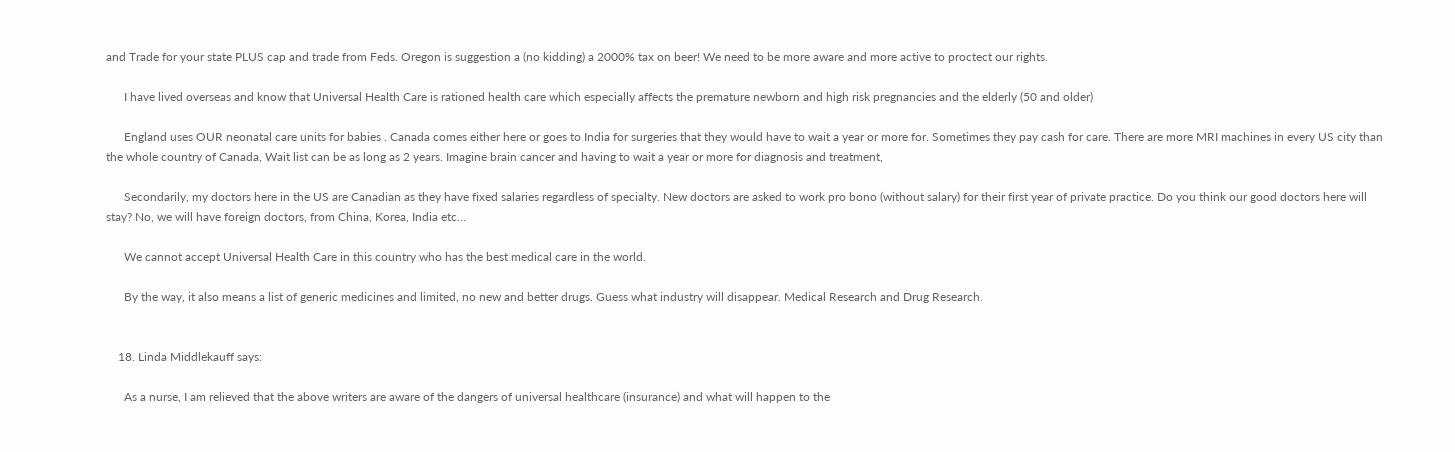and Trade for your state PLUS cap and trade from Feds. Oregon is suggestion a (no kidding) a 2000% tax on beer! We need to be more aware and more active to proctect our rights.

      I have lived overseas and know that Universal Health Care is rationed health care which especially affects the premature newborn and high risk pregnancies and the elderly (50 and older)

      England uses OUR neonatal care units for babies . Canada comes either here or goes to India for surgeries that they would have to wait a year or more for. Sometimes they pay cash for care. There are more MRI machines in every US city than the whole country of Canada, Wait list can be as long as 2 years. Imagine brain cancer and having to wait a year or more for diagnosis and treatment,

      Secondarily, my doctors here in the US are Canadian as they have fixed salaries regardless of specialty. New doctors are asked to work pro bono (without salary) for their first year of private practice. Do you think our good doctors here will stay? No, we will have foreign doctors, from China, Korea, India etc…

      We cannot accept Universal Health Care in this country who has the best medical care in the world.

      By the way, it also means a list of generic medicines and limited, no new and better drugs. Guess what industry will disappear. Medical Research and Drug Research.


    18. Linda Middlekauff says:

      As a nurse, I am relieved that the above writers are aware of the dangers of universal healthcare (insurance) and what will happen to the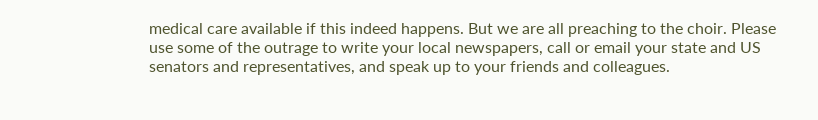medical care available if this indeed happens. But we are all preaching to the choir. Please use some of the outrage to write your local newspapers, call or email your state and US senators and representatives, and speak up to your friends and colleagues.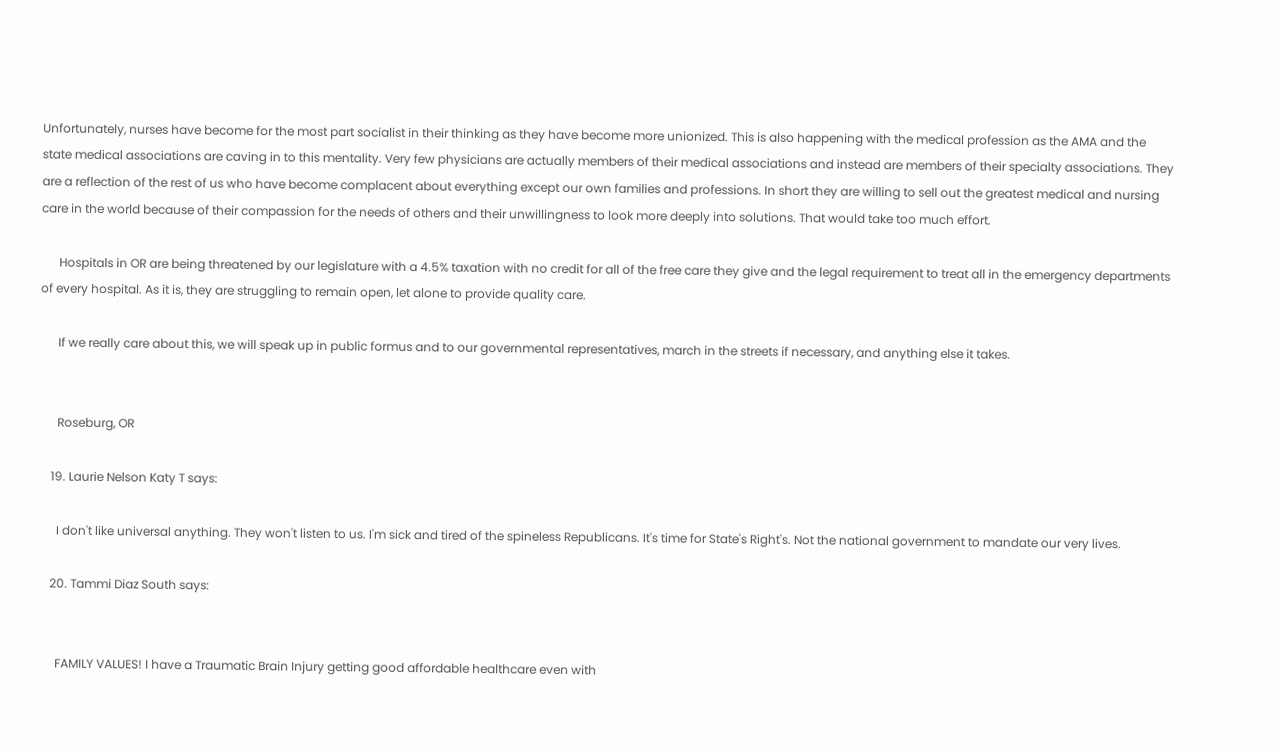Unfortunately, nurses have become for the most part socialist in their thinking as they have become more unionized. This is also happening with the medical profession as the AMA and the state medical associations are caving in to this mentality. Very few physicians are actually members of their medical associations and instead are members of their specialty associations. They are a reflection of the rest of us who have become complacent about everything except our own families and professions. In short they are willing to sell out the greatest medical and nursing care in the world because of their compassion for the needs of others and their unwillingness to look more deeply into solutions. That would take too much effort.

      Hospitals in OR are being threatened by our legislature with a 4.5% taxation with no credit for all of the free care they give and the legal requirement to treat all in the emergency departments of every hospital. As it is, they are struggling to remain open, let alone to provide quality care.

      If we really care about this, we will speak up in public formus and to our governmental representatives, march in the streets if necessary, and anything else it takes.


      Roseburg, OR

    19. Laurie Nelson Katy T says:

      I don't like universal anything. They won't listen to us. I'm sick and tired of the spineless Republicans. It's time for State's Right's. Not the national government to mandate our very lives.

    20. Tammi Diaz South says:


      FAMILY VALUES! I have a Traumatic Brain Injury getting good affordable healthcare even with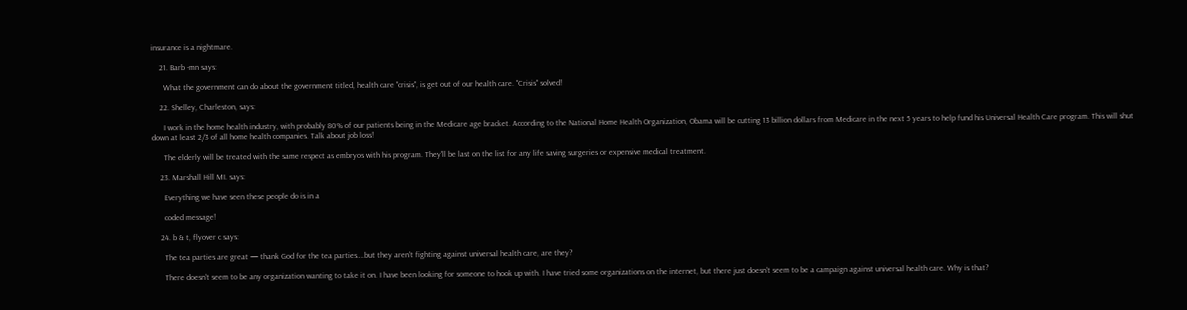insurance is a nightmare.

    21. Barb -mn says:

      What the government can do about the government titled, health care "crisis", is get out of our health care. "Crisis" solved!

    22. Shelley, Charleston, says:

      I work in the home health industry, with probably 80% of our patients being in the Medicare age bracket. According to the National Home Health Organization, Obama will be cutting 13 billion dollars from Medicare in the next 5 years to help fund his Universal Health Care program. This will shut down at least 2/3 of all home health companies. Talk about job loss!

      The elderly will be treated with the same respect as embryos with his program. They'll be last on the list for any life saving surgeries or expensive medical treatment.

    23. Marshall Hill MI. says:

      Everything we have seen these people do is in a

      coded message!

    24. b & t, flyover c says:

      The tea parties are great — thank God for the tea parties….but they aren't fighting against universal health care, are they?

      There doesn't seem to be any organization wanting to take it on. I have been looking for someone to hook up with. I have tried some organizations on the internet, but there just doesn't seem to be a campaign against universal health care. Why is that?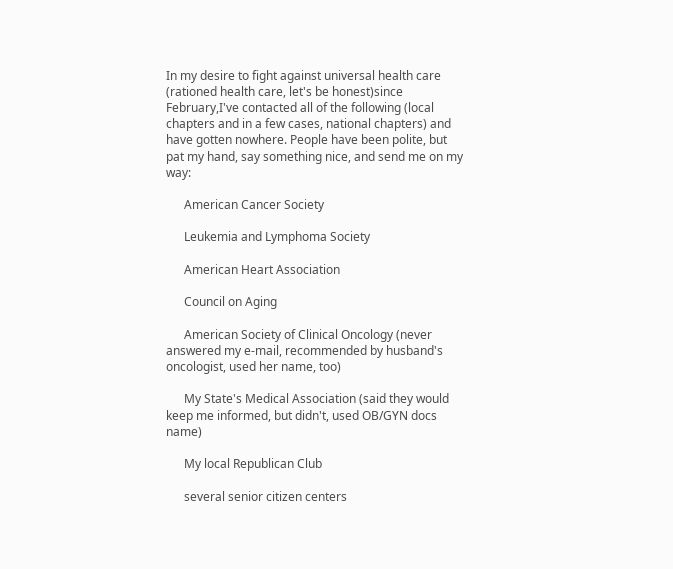In my desire to fight against universal health care (rationed health care, let's be honest)since February,I've contacted all of the following (local chapters and in a few cases, national chapters) and have gotten nowhere. People have been polite, but pat my hand, say something nice, and send me on my way:

      American Cancer Society

      Leukemia and Lymphoma Society

      American Heart Association

      Council on Aging

      American Society of Clinical Oncology (never answered my e-mail, recommended by husband's oncologist, used her name, too)

      My State's Medical Association (said they would keep me informed, but didn't, used OB/GYN docs name)

      My local Republican Club

      several senior citizen centers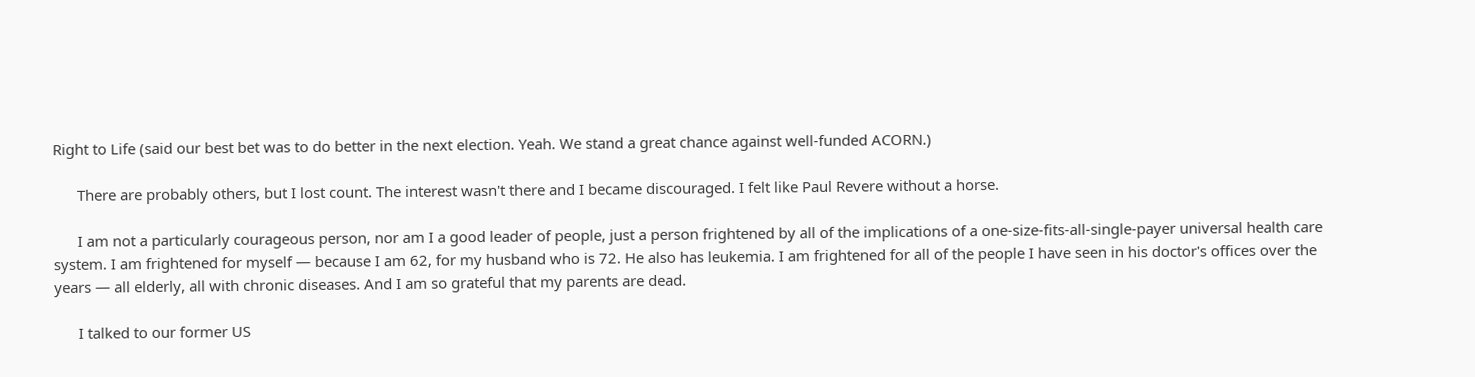Right to Life (said our best bet was to do better in the next election. Yeah. We stand a great chance against well-funded ACORN.)

      There are probably others, but I lost count. The interest wasn't there and I became discouraged. I felt like Paul Revere without a horse.

      I am not a particularly courageous person, nor am I a good leader of people, just a person frightened by all of the implications of a one-size-fits-all-single-payer universal health care system. I am frightened for myself — because I am 62, for my husband who is 72. He also has leukemia. I am frightened for all of the people I have seen in his doctor's offices over the years — all elderly, all with chronic diseases. And I am so grateful that my parents are dead.

      I talked to our former US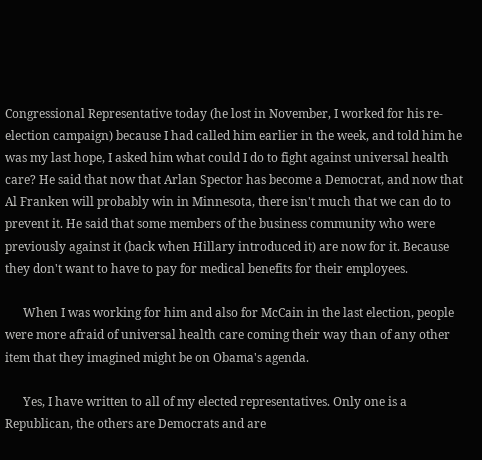Congressional Representative today (he lost in November, I worked for his re-election campaign) because I had called him earlier in the week, and told him he was my last hope, I asked him what could I do to fight against universal health care? He said that now that Arlan Spector has become a Democrat, and now that Al Franken will probably win in Minnesota, there isn't much that we can do to prevent it. He said that some members of the business community who were previously against it (back when Hillary introduced it) are now for it. Because they don't want to have to pay for medical benefits for their employees.

      When I was working for him and also for McCain in the last election, people were more afraid of universal health care coming their way than of any other item that they imagined might be on Obama's agenda.

      Yes, I have written to all of my elected representatives. Only one is a Republican, the others are Democrats and are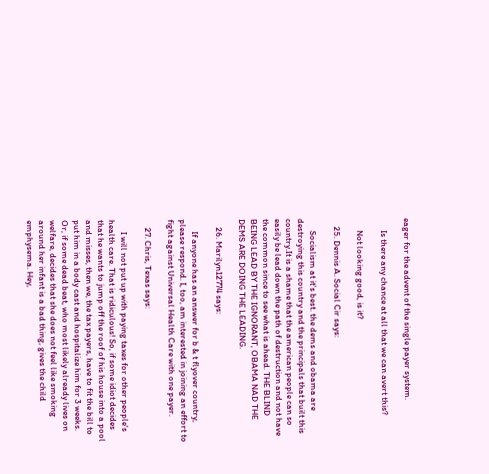eager for the advent of the single payer system.

      Is there any chance at all that we can avert this?

      Not looking good, is it?

    25. Dennis A. Social Cir says:

      Socialism at it's best. the dems and obama are destroying this country and the principals that built this country.It is a shame that the american people can so easily be lead down the path of destruction and not have the common since to see what is ahead. THE BLIND BEING LEAD BY THE IGNORANT, OBAMA NAD THE DEMS ARE DOING THE LEADING.

    26. Marilyn12774 says:

      If anyone has an answer for b & t flyover country, please respond. I, too, am interested in joining an effort to fight against Universal Health Care with one payer.

    27. Chris, Texas says:

      I will not put up with paying taxes for other people's health care. That is ridiculous! So, if some idiot decides that he wants to jump off the roof of his house into a pool and misses, then we, the tax payers, have to fit the bill to put him in a body cast and hospitalize him for 3 weeks. Or, if some dead beat, who most likely already lives on welfare, decides that she does not feel like smoking around her infant is a bad thing, gives the child emphysema. Hey,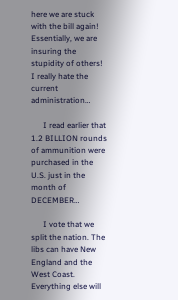here we are stuck with the bill again! Essentially, we are insuring the stupidity of others! I really hate the current administration…

      I read earlier that 1.2 BILLION rounds of ammunition were purchased in the U.S. just in the month of DECEMBER…

      I vote that we split the nation. The libs can have New England and the West Coast. Everything else will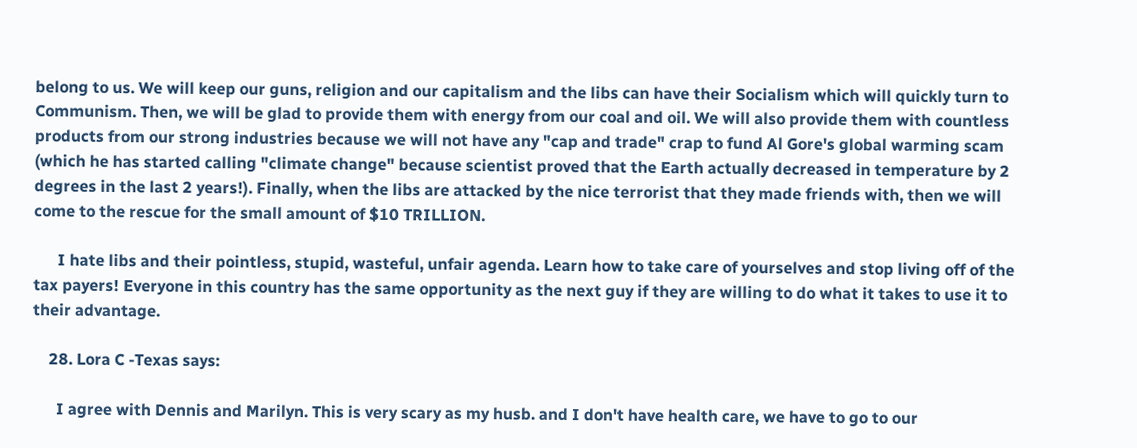belong to us. We will keep our guns, religion and our capitalism and the libs can have their Socialism which will quickly turn to Communism. Then, we will be glad to provide them with energy from our coal and oil. We will also provide them with countless products from our strong industries because we will not have any "cap and trade" crap to fund Al Gore's global warming scam (which he has started calling "climate change" because scientist proved that the Earth actually decreased in temperature by 2 degrees in the last 2 years!). Finally, when the libs are attacked by the nice terrorist that they made friends with, then we will come to the rescue for the small amount of $10 TRILLION.

      I hate libs and their pointless, stupid, wasteful, unfair agenda. Learn how to take care of yourselves and stop living off of the tax payers! Everyone in this country has the same opportunity as the next guy if they are willing to do what it takes to use it to their advantage.

    28. Lora C -Texas says:

      I agree with Dennis and Marilyn. This is very scary as my husb. and I don't have health care, we have to go to our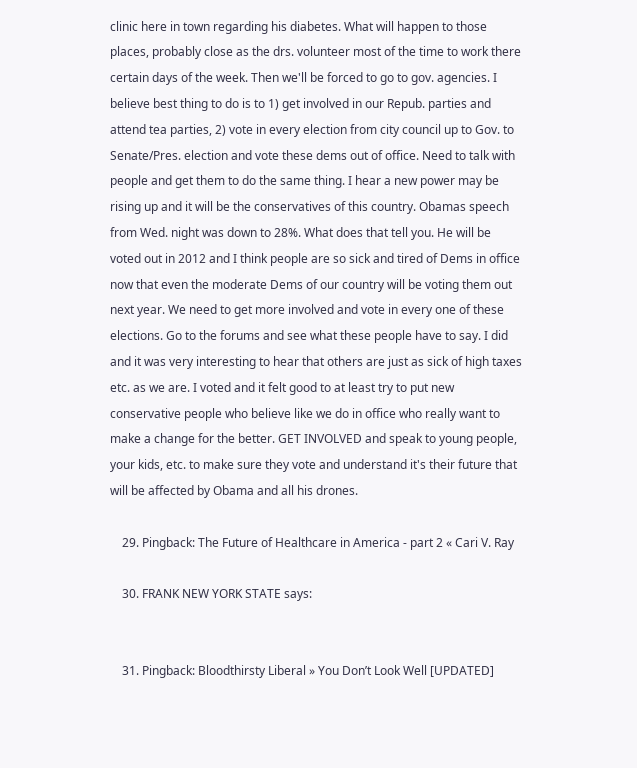clinic here in town regarding his diabetes. What will happen to those places, probably close as the drs. volunteer most of the time to work there certain days of the week. Then we'll be forced to go to gov. agencies. I believe best thing to do is to 1) get involved in our Repub. parties and attend tea parties, 2) vote in every election from city council up to Gov. to Senate/Pres. election and vote these dems out of office. Need to talk with people and get them to do the same thing. I hear a new power may be rising up and it will be the conservatives of this country. Obamas speech from Wed. night was down to 28%. What does that tell you. He will be voted out in 2012 and I think people are so sick and tired of Dems in office now that even the moderate Dems of our country will be voting them out next year. We need to get more involved and vote in every one of these elections. Go to the forums and see what these people have to say. I did and it was very interesting to hear that others are just as sick of high taxes etc. as we are. I voted and it felt good to at least try to put new conservative people who believe like we do in office who really want to make a change for the better. GET INVOLVED and speak to young people, your kids, etc. to make sure they vote and understand it's their future that will be affected by Obama and all his drones.

    29. Pingback: The Future of Healthcare in America - part 2 « Cari V. Ray

    30. FRANK NEW YORK STATE says:


    31. Pingback: Bloodthirsty Liberal » You Don’t Look Well [UPDATED]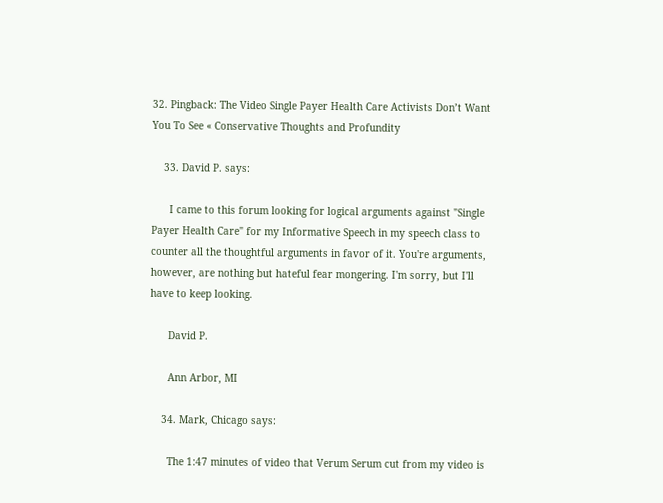32. Pingback: The Video Single Payer Health Care Activists Don’t Want You To See « Conservative Thoughts and Profundity

    33. David P. says:

      I came to this forum looking for logical arguments against "Single Payer Health Care" for my Informative Speech in my speech class to counter all the thoughtful arguments in favor of it. You're arguments, however, are nothing but hateful fear mongering. I'm sorry, but I'll have to keep looking.

      David P.

      Ann Arbor, MI

    34. Mark, Chicago says:

      The 1:47 minutes of video that Verum Serum cut from my video is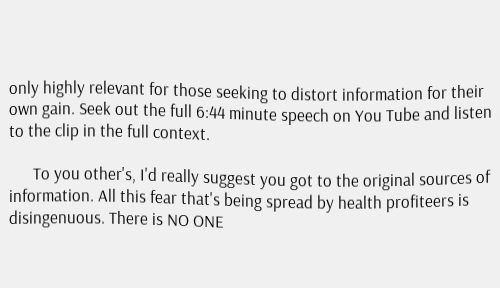only highly relevant for those seeking to distort information for their own gain. Seek out the full 6:44 minute speech on You Tube and listen to the clip in the full context.

      To you other's, I'd really suggest you got to the original sources of information. All this fear that's being spread by health profiteers is disingenuous. There is NO ONE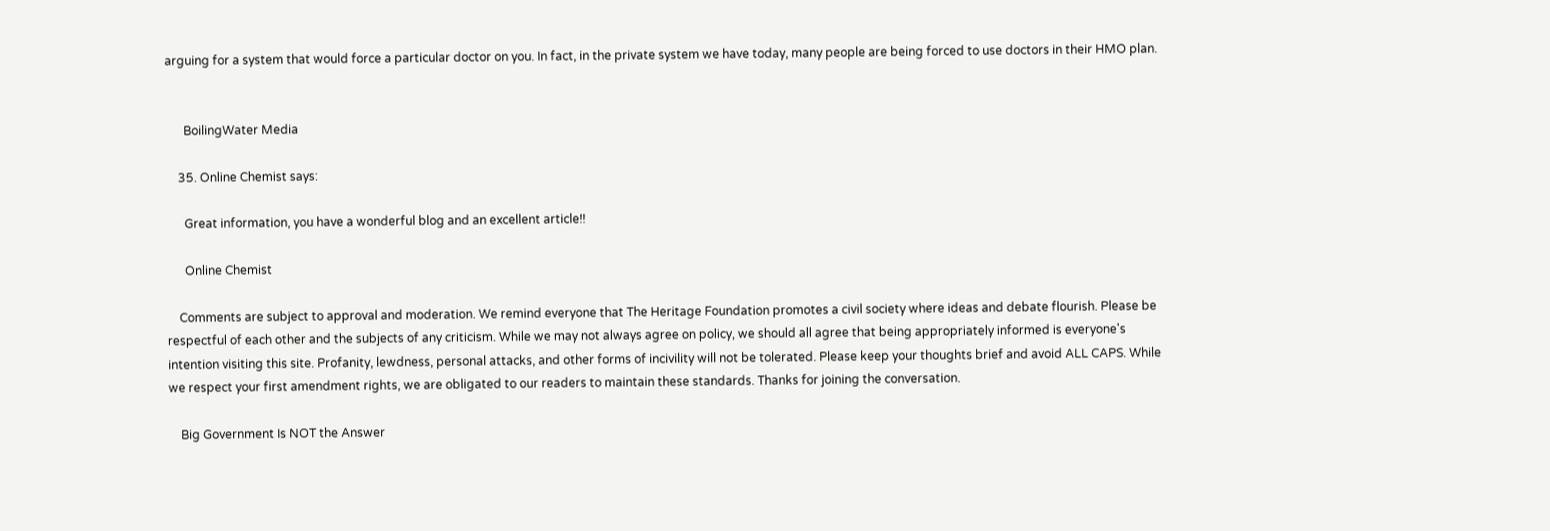arguing for a system that would force a particular doctor on you. In fact, in the private system we have today, many people are being forced to use doctors in their HMO plan.


      BoilingWater Media

    35. Online Chemist says:

      Great information, you have a wonderful blog and an excellent article!!

      Online Chemist

    Comments are subject to approval and moderation. We remind everyone that The Heritage Foundation promotes a civil society where ideas and debate flourish. Please be respectful of each other and the subjects of any criticism. While we may not always agree on policy, we should all agree that being appropriately informed is everyone's intention visiting this site. Profanity, lewdness, personal attacks, and other forms of incivility will not be tolerated. Please keep your thoughts brief and avoid ALL CAPS. While we respect your first amendment rights, we are obligated to our readers to maintain these standards. Thanks for joining the conversation.

    Big Government Is NOT the Answer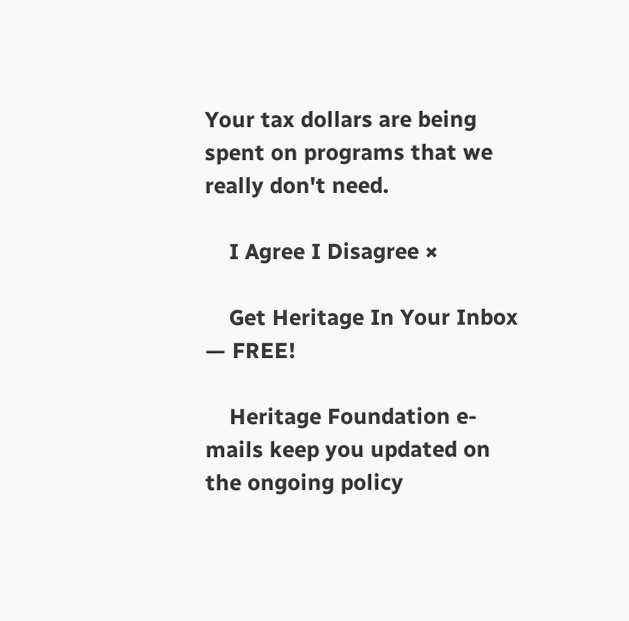Your tax dollars are being spent on programs that we really don't need.

    I Agree I Disagree ×

    Get Heritage In Your Inbox — FREE!

    Heritage Foundation e-mails keep you updated on the ongoing policy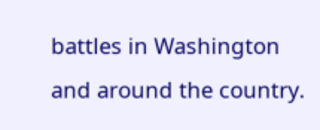battles in Washington and around the country.